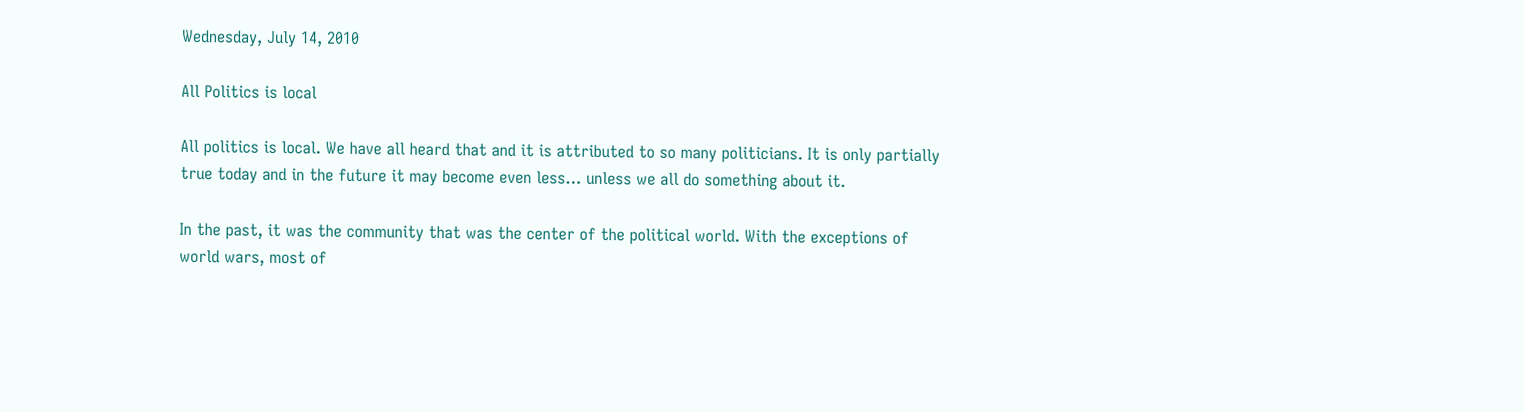Wednesday, July 14, 2010

All Politics is local

All politics is local. We have all heard that and it is attributed to so many politicians. It is only partially true today and in the future it may become even less… unless we all do something about it.

In the past, it was the community that was the center of the political world. With the exceptions of world wars, most of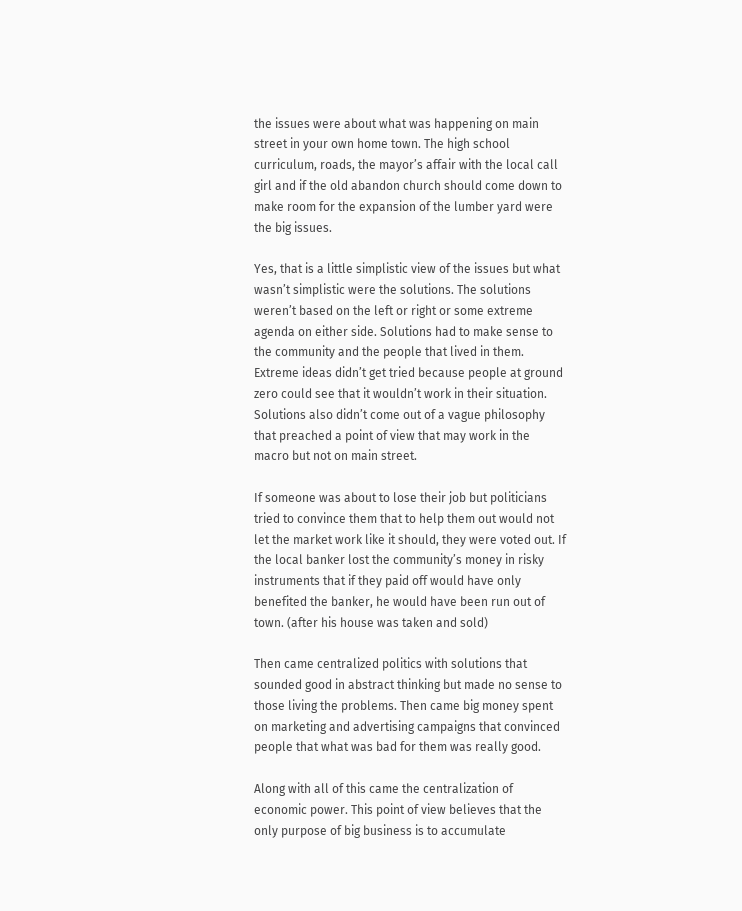the issues were about what was happening on main street in your own home town. The high school curriculum, roads, the mayor’s affair with the local call girl and if the old abandon church should come down to make room for the expansion of the lumber yard were the big issues.

Yes, that is a little simplistic view of the issues but what wasn’t simplistic were the solutions. The solutions weren’t based on the left or right or some extreme agenda on either side. Solutions had to make sense to the community and the people that lived in them. Extreme ideas didn’t get tried because people at ground zero could see that it wouldn’t work in their situation. Solutions also didn’t come out of a vague philosophy that preached a point of view that may work in the macro but not on main street.

If someone was about to lose their job but politicians tried to convince them that to help them out would not let the market work like it should, they were voted out. If the local banker lost the community’s money in risky instruments that if they paid off would have only benefited the banker, he would have been run out of town. (after his house was taken and sold)

Then came centralized politics with solutions that sounded good in abstract thinking but made no sense to those living the problems. Then came big money spent on marketing and advertising campaigns that convinced people that what was bad for them was really good.

Along with all of this came the centralization of economic power. This point of view believes that the only purpose of big business is to accumulate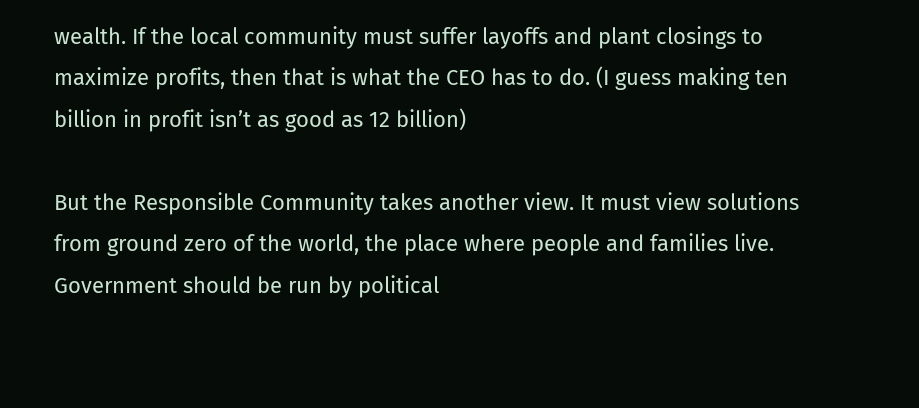wealth. If the local community must suffer layoffs and plant closings to maximize profits, then that is what the CEO has to do. (I guess making ten billion in profit isn’t as good as 12 billion)

But the Responsible Community takes another view. It must view solutions from ground zero of the world, the place where people and families live. Government should be run by political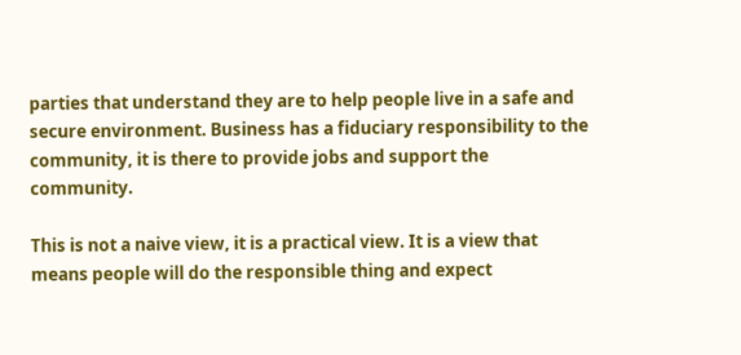parties that understand they are to help people live in a safe and secure environment. Business has a fiduciary responsibility to the community, it is there to provide jobs and support the community.

This is not a naive view, it is a practical view. It is a view that means people will do the responsible thing and expect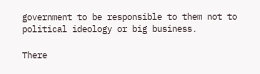government to be responsible to them not to political ideology or big business.

There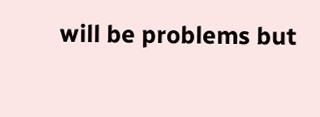will be problems but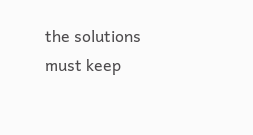the solutions must keep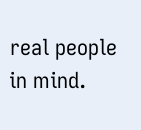real people in mind.